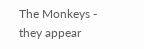The Monkeys - they appear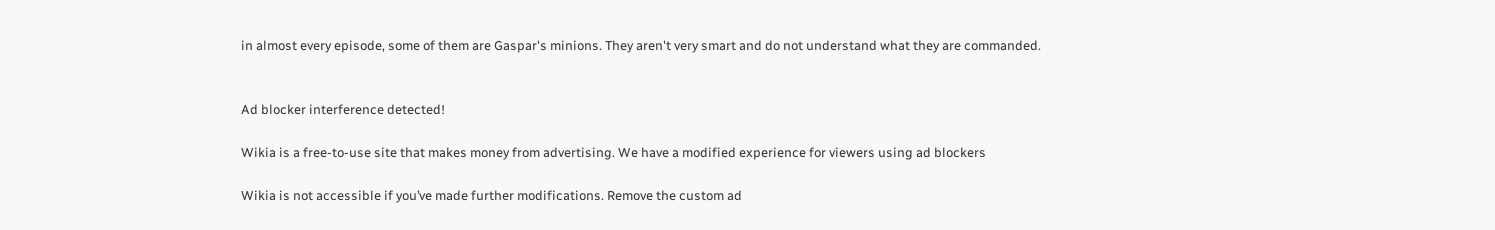in almost every episode, some of them are Gaspar's minions. They aren't very smart and do not understand what they are commanded.


Ad blocker interference detected!

Wikia is a free-to-use site that makes money from advertising. We have a modified experience for viewers using ad blockers

Wikia is not accessible if you’ve made further modifications. Remove the custom ad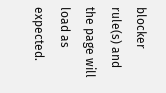blocker rule(s) and the page will load as expected.